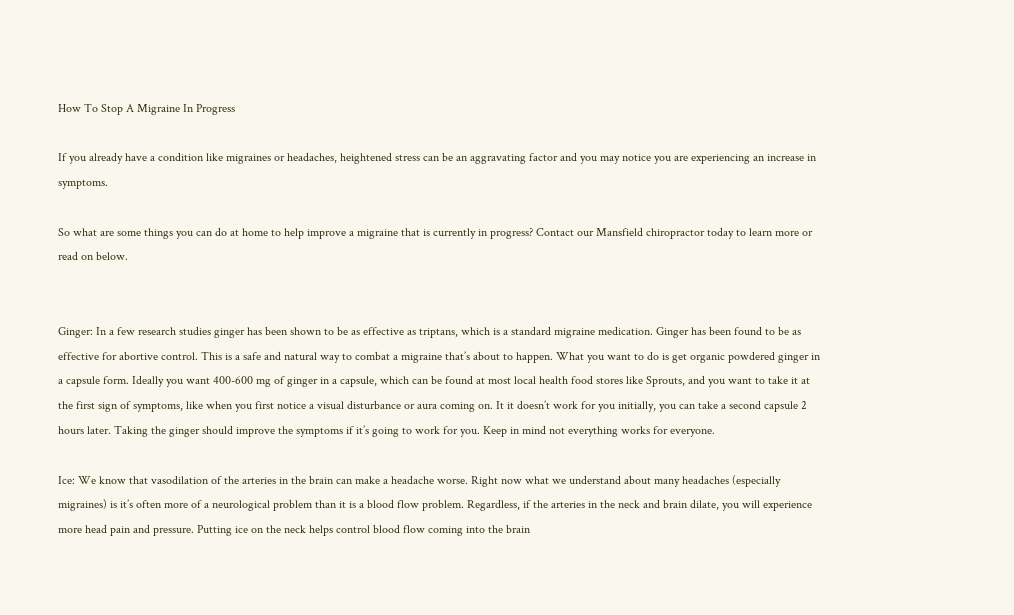How To Stop A Migraine In Progress

If you already have a condition like migraines or headaches, heightened stress can be an aggravating factor and you may notice you are experiencing an increase in symptoms.

So what are some things you can do at home to help improve a migraine that is currently in progress? Contact our Mansfield chiropractor today to learn more or read on below.


Ginger: In a few research studies ginger has been shown to be as effective as triptans, which is a standard migraine medication. Ginger has been found to be as effective for abortive control. This is a safe and natural way to combat a migraine that’s about to happen. What you want to do is get organic powdered ginger in a capsule form. Ideally you want 400-600 mg of ginger in a capsule, which can be found at most local health food stores like Sprouts, and you want to take it at the first sign of symptoms, like when you first notice a visual disturbance or aura coming on. It it doesn’t work for you initially, you can take a second capsule 2 hours later. Taking the ginger should improve the symptoms if it’s going to work for you. Keep in mind not everything works for everyone.

Ice: We know that vasodilation of the arteries in the brain can make a headache worse. Right now what we understand about many headaches (especially migraines) is it’s often more of a neurological problem than it is a blood flow problem. Regardless, if the arteries in the neck and brain dilate, you will experience more head pain and pressure. Putting ice on the neck helps control blood flow coming into the brain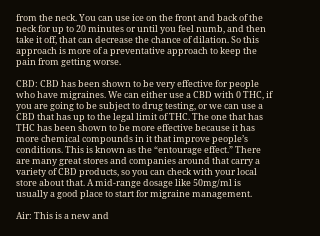from the neck. You can use ice on the front and back of the neck for up to 20 minutes or until you feel numb, and then take it off, that can decrease the chance of dilation. So this approach is more of a preventative approach to keep the pain from getting worse.

CBD: CBD has been shown to be very effective for people who have migraines. We can either use a CBD with 0 THC, if you are going to be subject to drug testing, or we can use a CBD that has up to the legal limit of THC. The one that has THC has been shown to be more effective because it has more chemical compounds in it that improve people’s conditions. This is known as the “entourage effect.” There are many great stores and companies around that carry a variety of CBD products, so you can check with your local store about that. A mid-range dosage like 50mg/ml is usually a good place to start for migraine management.

Air: This is a new and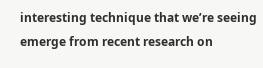interesting technique that we’re seeing emerge from recent research on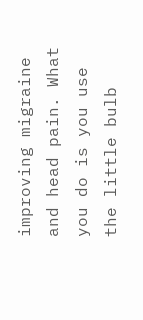improving migraine and head pain. What you do is you use the little bulb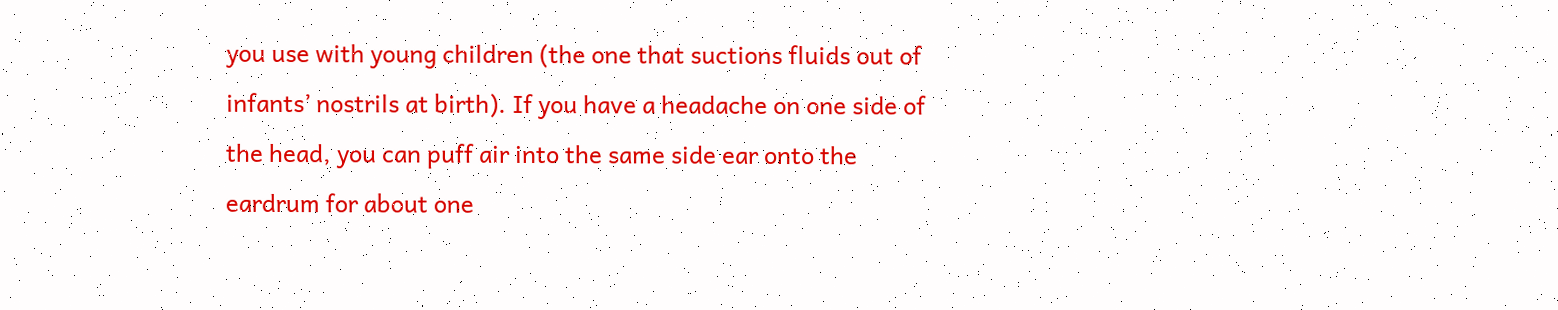you use with young children (the one that suctions fluids out of infants’ nostrils at birth). If you have a headache on one side of the head, you can puff air into the same side ear onto the eardrum for about one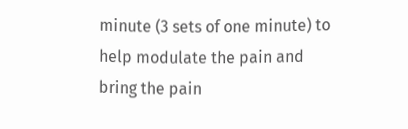minute (3 sets of one minute) to help modulate the pain and bring the pain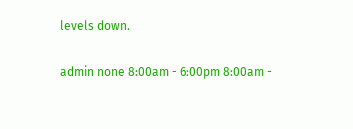levels down.

admin none 8:00am - 6:00pm 8:00am -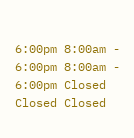6:00pm 8:00am - 6:00pm 8:00am - 6:00pm Closed Closed Closed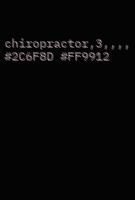chiropractor,3,,,, #2C6F8D #FF9912